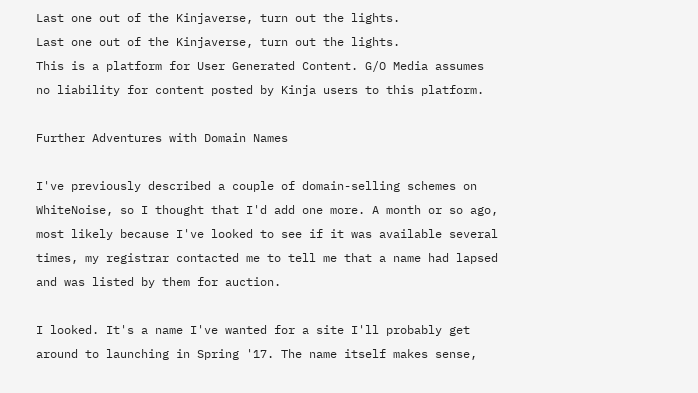Last one out of the Kinjaverse, turn out the lights.
Last one out of the Kinjaverse, turn out the lights.
This is a platform for User Generated Content. G/O Media assumes no liability for content posted by Kinja users to this platform.

Further Adventures with Domain Names

I've previously described a couple of domain-selling schemes on WhiteNoise, so I thought that I'd add one more. A month or so ago, most likely because I've looked to see if it was available several times, my registrar contacted me to tell me that a name had lapsed and was listed by them for auction.

I looked. It's a name I've wanted for a site I'll probably get around to launching in Spring '17. The name itself makes sense,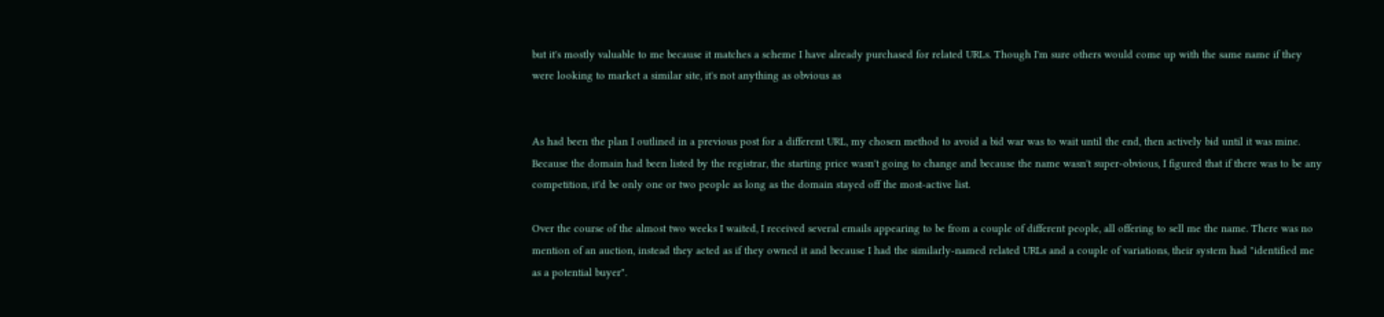but it's mostly valuable to me because it matches a scheme I have already purchased for related URLs. Though I'm sure others would come up with the same name if they were looking to market a similar site, it's not anything as obvious as


As had been the plan I outlined in a previous post for a different URL, my chosen method to avoid a bid war was to wait until the end, then actively bid until it was mine. Because the domain had been listed by the registrar, the starting price wasn't going to change and because the name wasn't super-obvious, I figured that if there was to be any competition, it'd be only one or two people as long as the domain stayed off the most-active list.

Over the course of the almost two weeks I waited, I received several emails appearing to be from a couple of different people, all offering to sell me the name. There was no mention of an auction, instead they acted as if they owned it and because I had the similarly-named related URLs and a couple of variations, their system had "identified me as a potential buyer".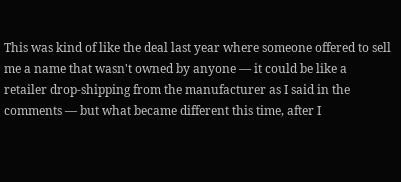This was kind of like the deal last year where someone offered to sell me a name that wasn't owned by anyone — it could be like a retailer drop-shipping from the manufacturer as I said in the comments — but what became different this time, after I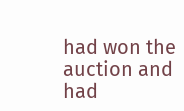had won the auction and had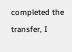completed the transfer, I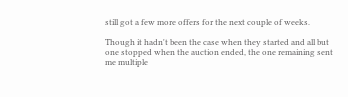still got a few more offers for the next couple of weeks.

Though it hadn't been the case when they started and all but one stopped when the auction ended, the one remaining sent me multiple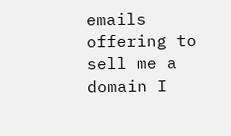emails offering to sell me a domain I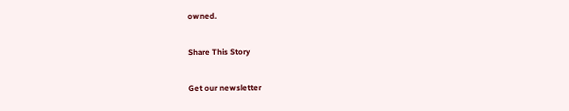owned.

Share This Story

Get our newsletter